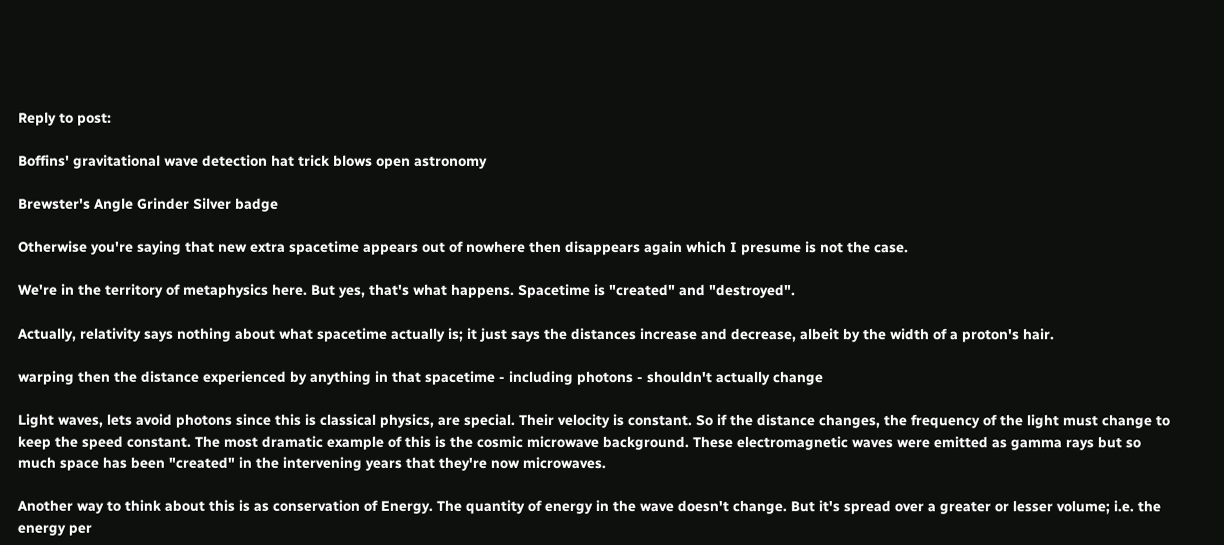Reply to post:

Boffins' gravitational wave detection hat trick blows open astronomy

Brewster's Angle Grinder Silver badge

Otherwise you're saying that new extra spacetime appears out of nowhere then disappears again which I presume is not the case.

We're in the territory of metaphysics here. But yes, that's what happens. Spacetime is "created" and "destroyed".

Actually, relativity says nothing about what spacetime actually is; it just says the distances increase and decrease, albeit by the width of a proton's hair.

warping then the distance experienced by anything in that spacetime - including photons - shouldn't actually change

Light waves, lets avoid photons since this is classical physics, are special. Their velocity is constant. So if the distance changes, the frequency of the light must change to keep the speed constant. The most dramatic example of this is the cosmic microwave background. These electromagnetic waves were emitted as gamma rays but so much space has been "created" in the intervening years that they're now microwaves.

Another way to think about this is as conservation of Energy. The quantity of energy in the wave doesn't change. But it's spread over a greater or lesser volume; i.e. the energy per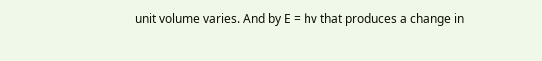unit volume varies. And by E = hν that produces a change in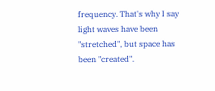frequency. That's why I say light waves have been "stretched", but space has been "created".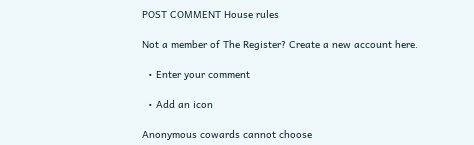POST COMMENT House rules

Not a member of The Register? Create a new account here.

  • Enter your comment

  • Add an icon

Anonymous cowards cannot choose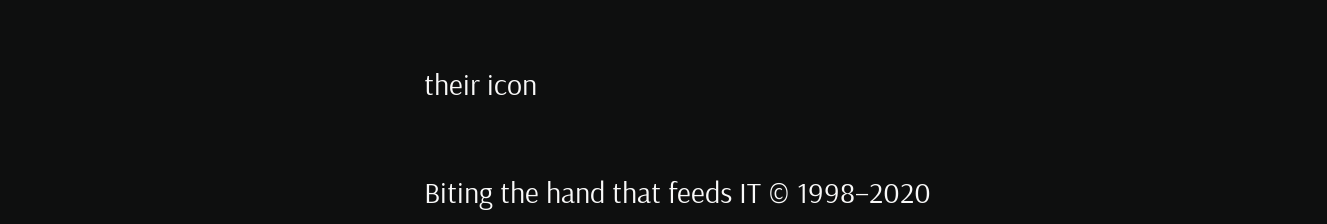their icon


Biting the hand that feeds IT © 1998–2020